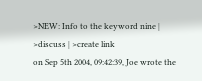>NEW: Info to the keyword nine | >discuss | >create link
on Sep 5th 2004, 09:42:39, Joe wrote the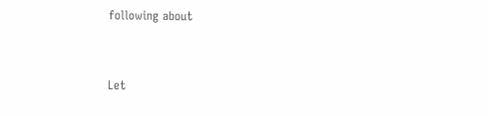following about


Let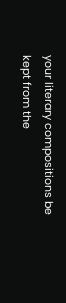your literary compositions be kept from the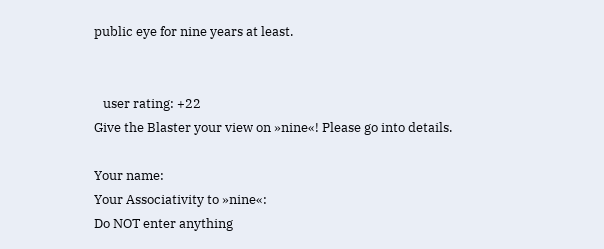public eye for nine years at least.


   user rating: +22
Give the Blaster your view on »nine«! Please go into details.

Your name:
Your Associativity to »nine«:
Do NOT enter anything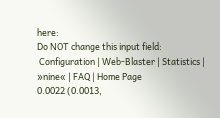here:
Do NOT change this input field:
 Configuration | Web-Blaster | Statistics | »nine« | FAQ | Home Page
0.0022 (0.0013,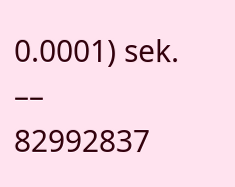0.0001) sek. –– 82992837